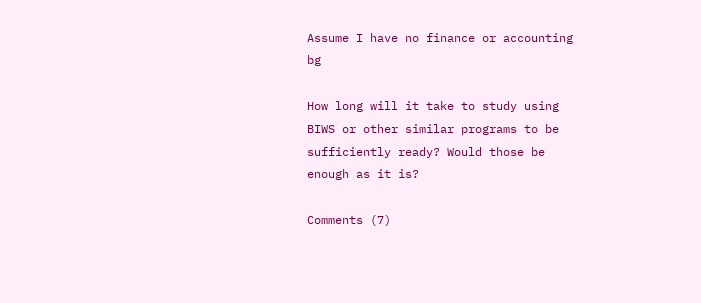Assume I have no finance or accounting bg

How long will it take to study using BIWS or other similar programs to be sufficiently ready? Would those be enough as it is?

Comments (7)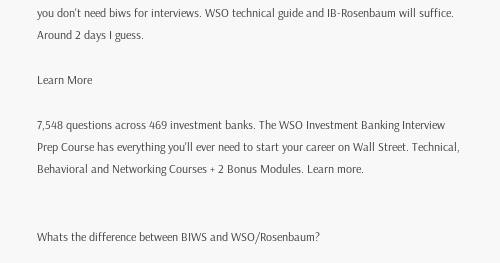you don't need biws for interviews. WSO technical guide and IB-Rosenbaum will suffice. Around 2 days I guess.

Learn More

7,548 questions across 469 investment banks. The WSO Investment Banking Interview Prep Course has everything you'll ever need to start your career on Wall Street. Technical, Behavioral and Networking Courses + 2 Bonus Modules. Learn more.


Whats the difference between BIWS and WSO/Rosenbaum?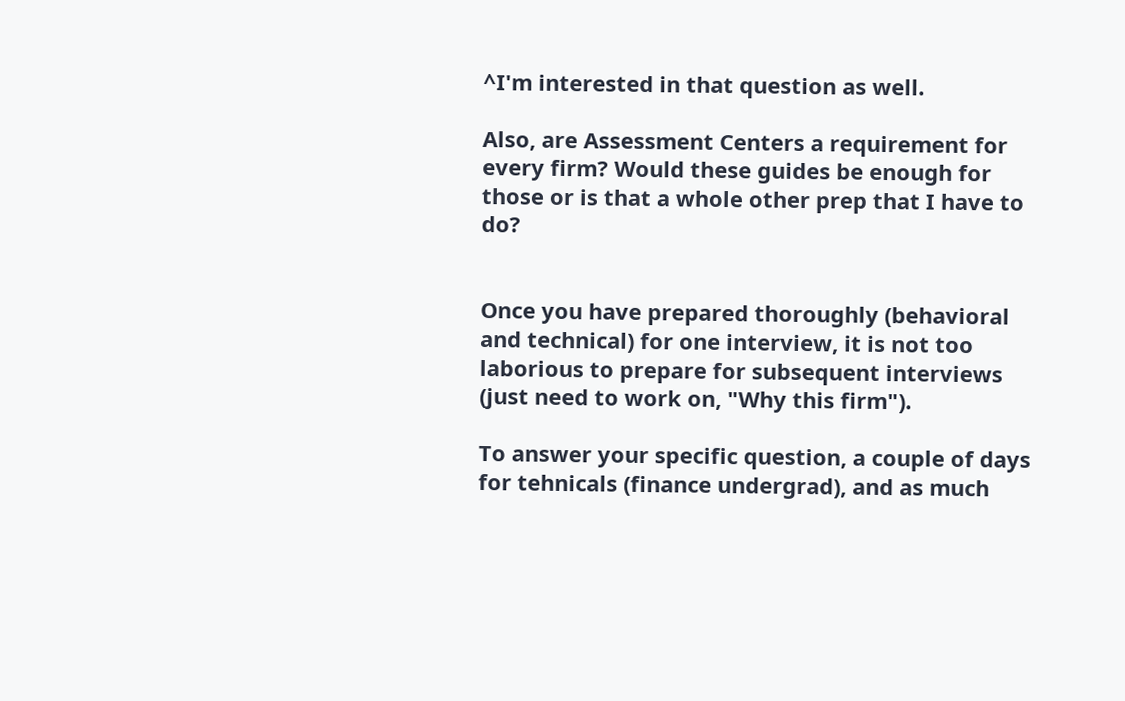^I'm interested in that question as well.

Also, are Assessment Centers a requirement for every firm? Would these guides be enough for those or is that a whole other prep that I have to do?


Once you have prepared thoroughly (behavioral and technical) for one interview, it is not too laborious to prepare for subsequent interviews (just need to work on, "Why this firm").

To answer your specific question, a couple of days for tehnicals (finance undergrad), and as much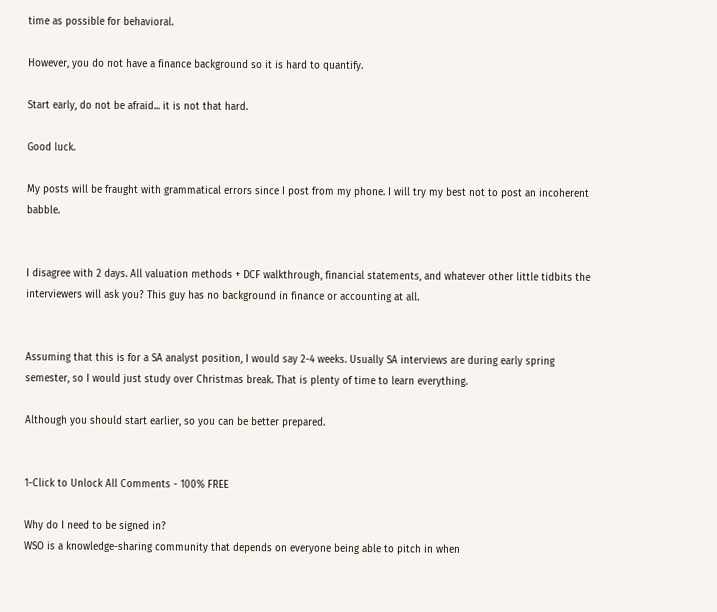time as possible for behavioral.

However, you do not have a finance background so it is hard to quantify.

Start early, do not be afraid... it is not that hard.

Good luck.

My posts will be fraught with grammatical errors since I post from my phone. I will try my best not to post an incoherent babble.


I disagree with 2 days. All valuation methods + DCF walkthrough, financial statements, and whatever other little tidbits the interviewers will ask you? This guy has no background in finance or accounting at all.


Assuming that this is for a SA analyst position, I would say 2-4 weeks. Usually SA interviews are during early spring semester, so I would just study over Christmas break. That is plenty of time to learn everything.

Although you should start earlier, so you can be better prepared.


1-Click to Unlock All Comments - 100% FREE

Why do I need to be signed in?
WSO is a knowledge-sharing community that depends on everyone being able to pitch in when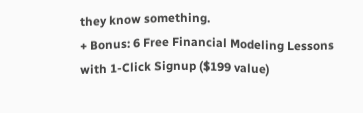they know something.
+ Bonus: 6 Free Financial Modeling Lessons with 1-Click Signup ($199 value)